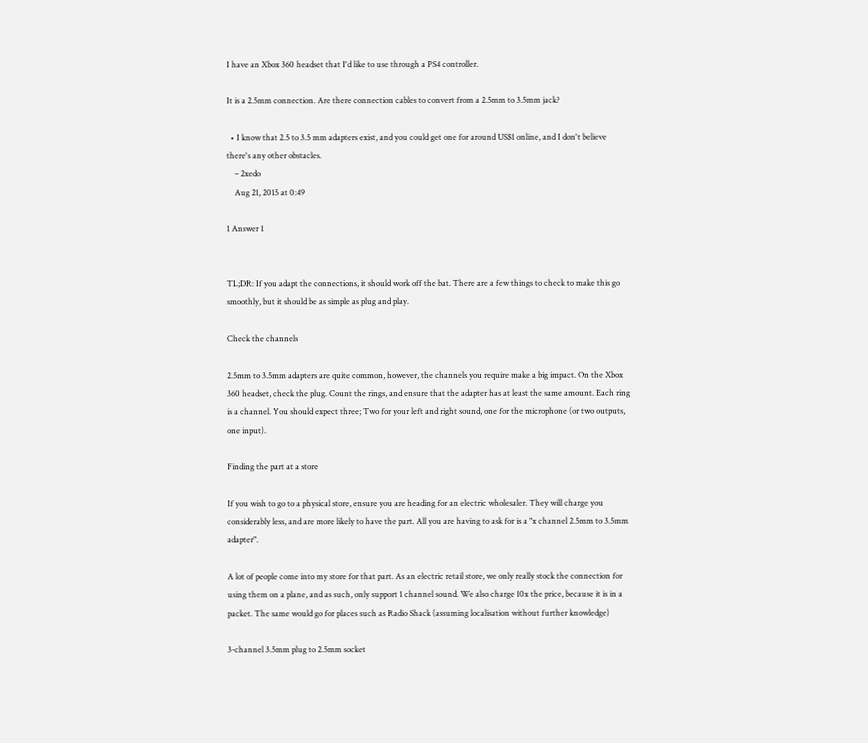I have an Xbox 360 headset that I'd like to use through a PS4 controller.

It is a 2.5mm connection. Are there connection cables to convert from a 2.5mm to 3.5mm jack?

  • I know that 2.5 to 3.5 mm adapters exist, and you could get one for around US$1 online, and I don't believe there's any other obstacles.
    – 2xedo
    Aug 21, 2015 at 0:49

1 Answer 1


TL;DR: If you adapt the connections, it should work off the bat. There are a few things to check to make this go smoothly, but it should be as simple as plug and play.

Check the channels

2.5mm to 3.5mm adapters are quite common, however, the channels you require make a big impact. On the Xbox 360 headset, check the plug. Count the rings, and ensure that the adapter has at least the same amount. Each ring is a channel. You should expect three; Two for your left and right sound, one for the microphone (or two outputs, one input).

Finding the part at a store

If you wish to go to a physical store, ensure you are heading for an electric wholesaler. They will charge you considerably less, and are more likely to have the part. All you are having to ask for is a "x channel 2.5mm to 3.5mm adapter".

A lot of people come into my store for that part. As an electric retail store, we only really stock the connection for using them on a plane, and as such, only support 1 channel sound. We also charge 10x the price, because it is in a packet. The same would go for places such as Radio Shack (assuming localisation without further knowledge)

3-channel 3.5mm plug to 2.5mm socket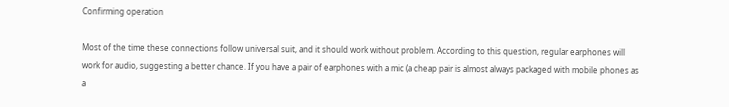Confirming operation

Most of the time these connections follow universal suit, and it should work without problem. According to this question, regular earphones will work for audio, suggesting a better chance. If you have a pair of earphones with a mic (a cheap pair is almost always packaged with mobile phones as a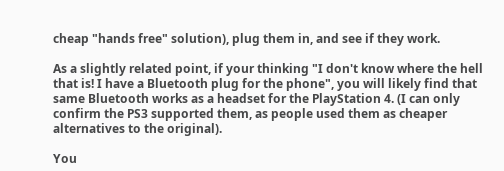cheap "hands free" solution), plug them in, and see if they work.

As a slightly related point, if your thinking "I don't know where the hell that is! I have a Bluetooth plug for the phone", you will likely find that same Bluetooth works as a headset for the PlayStation 4. (I can only confirm the PS3 supported them, as people used them as cheaper alternatives to the original).

You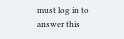must log in to answer this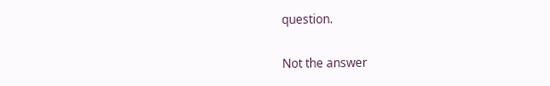question.

Not the answer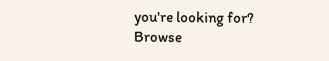you're looking for? Browse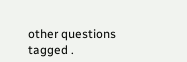other questions tagged .